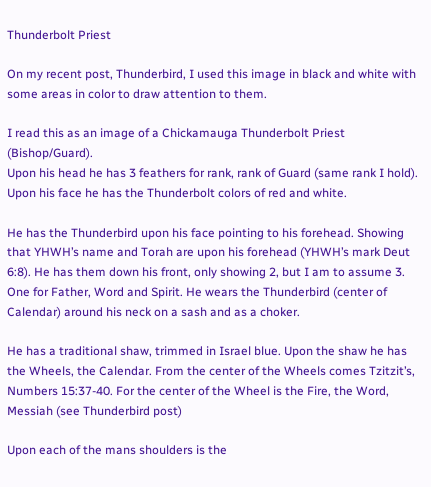Thunderbolt Priest

On my recent post, Thunderbird, I used this image in black and white with some areas in color to draw attention to them.

I read this as an image of a Chickamauga Thunderbolt Priest (Bishop/Guard).
Upon his head he has 3 feathers for rank, rank of Guard (same rank I hold).
Upon his face he has the Thunderbolt colors of red and white.

He has the Thunderbird upon his face pointing to his forehead. Showing that YHWH’s name and Torah are upon his forehead (YHWH’s mark Deut 6:8). He has them down his front, only showing 2, but I am to assume 3. One for Father, Word and Spirit. He wears the Thunderbird (center of Calendar) around his neck on a sash and as a choker.

He has a traditional shaw, trimmed in Israel blue. Upon the shaw he has the Wheels, the Calendar. From the center of the Wheels comes Tzitzit’s, Numbers 15:37-40. For the center of the Wheel is the Fire, the Word, Messiah (see Thunderbird post)

Upon each of the mans shoulders is the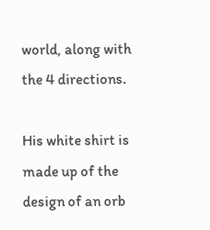world, along with the 4 directions.

His white shirt is made up of the design of an orb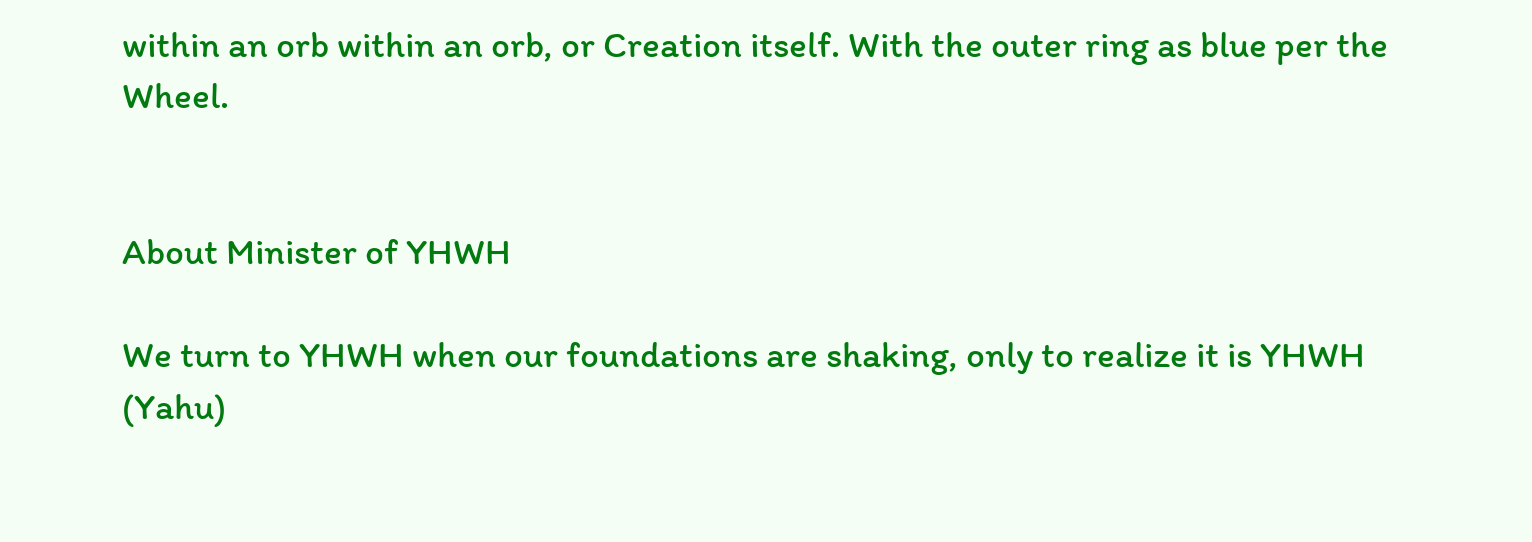within an orb within an orb, or Creation itself. With the outer ring as blue per the Wheel.


About Minister of YHWH

We turn to YHWH when our foundations are shaking, only to realize it is YHWH (Yahu)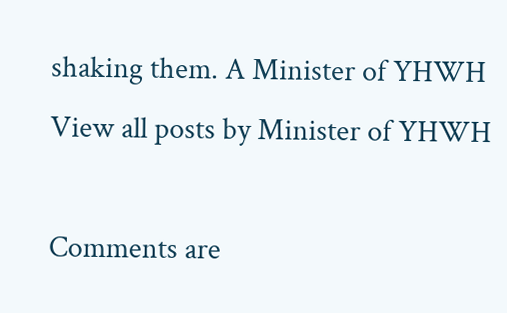shaking them. A Minister of YHWH View all posts by Minister of YHWH

Comments are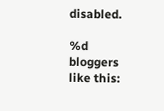disabled.

%d bloggers like this: